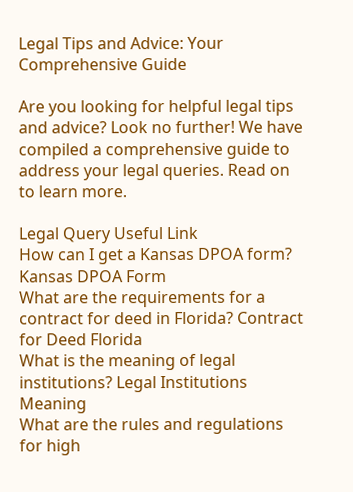Legal Tips and Advice: Your Comprehensive Guide

Are you looking for helpful legal tips and advice? Look no further! We have compiled a comprehensive guide to address your legal queries. Read on to learn more.

Legal Query Useful Link
How can I get a Kansas DPOA form? Kansas DPOA Form
What are the requirements for a contract for deed in Florida? Contract for Deed Florida
What is the meaning of legal institutions? Legal Institutions Meaning
What are the rules and regulations for high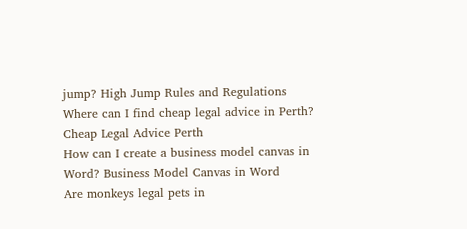jump? High Jump Rules and Regulations
Where can I find cheap legal advice in Perth? Cheap Legal Advice Perth
How can I create a business model canvas in Word? Business Model Canvas in Word
Are monkeys legal pets in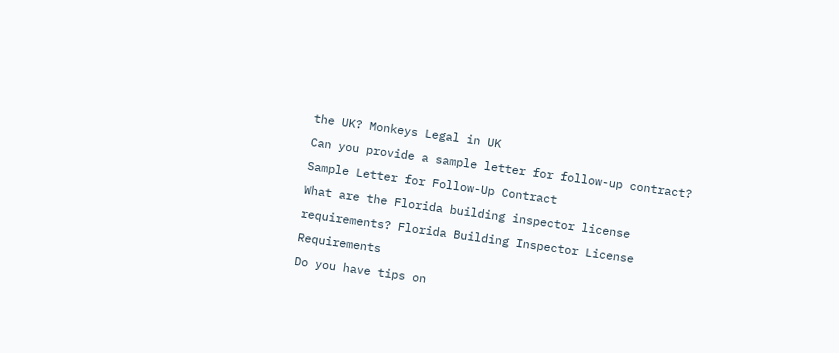the UK? Monkeys Legal in UK
Can you provide a sample letter for follow-up contract? Sample Letter for Follow-Up Contract
What are the Florida building inspector license requirements? Florida Building Inspector License Requirements
Do you have tips on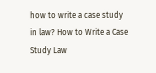how to write a case study in law? How to Write a Case Study Law